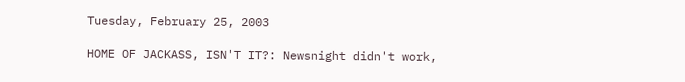Tuesday, February 25, 2003

HOME OF JACKASS, ISN'T IT?: Newsnight didn't work,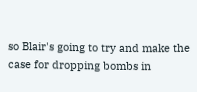so Blair's going to try and make the case for dropping bombs in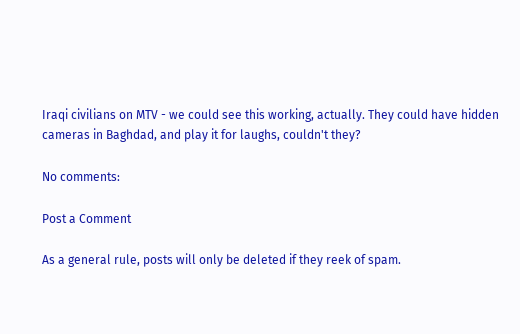Iraqi civilians on MTV - we could see this working, actually. They could have hidden cameras in Baghdad, and play it for laughs, couldn't they?

No comments:

Post a Comment

As a general rule, posts will only be deleted if they reek of spam.